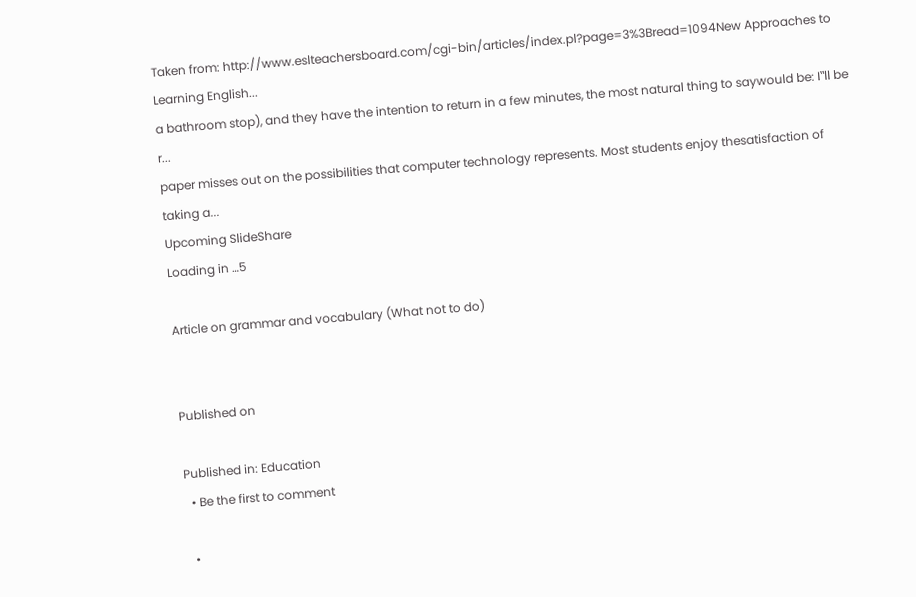Taken from: http://www.eslteachersboard.com/cgi-bin/articles/index.pl?page=3%3Bread=1094New Approaches to Learning English...
a bathroom stop), and they have the intention to return in a few minutes, the most natural thing to saywould be: I‟ll be r...
paper misses out on the possibilities that computer technology represents. Most students enjoy thesatisfaction of taking a...
Upcoming SlideShare
Loading in …5

Article on grammar and vocabulary (What not to do)


Published on

Published in: Education
  • Be the first to comment

  •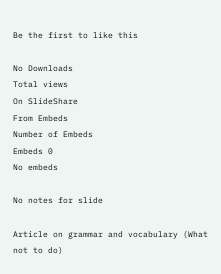Be the first to like this

No Downloads
Total views
On SlideShare
From Embeds
Number of Embeds
Embeds 0
No embeds

No notes for slide

Article on grammar and vocabulary (What not to do)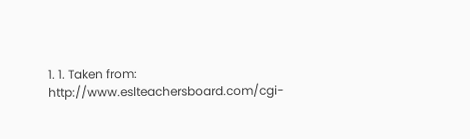1. 1. Taken from: http://www.eslteachersboard.com/cgi-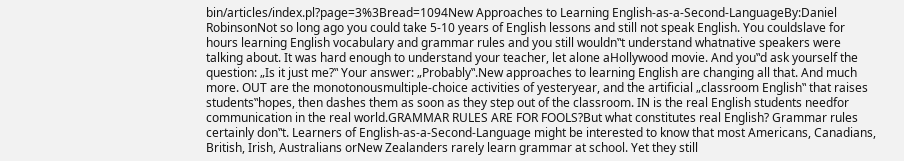bin/articles/index.pl?page=3%3Bread=1094New Approaches to Learning English-as-a-Second-LanguageBy:Daniel RobinsonNot so long ago you could take 5-10 years of English lessons and still not speak English. You couldslave for hours learning English vocabulary and grammar rules and you still wouldn‟t understand whatnative speakers were talking about. It was hard enough to understand your teacher, let alone aHollywood movie. And you‟d ask yourself the question: „Is it just me?‟ Your answer: „Probably‟.New approaches to learning English are changing all that. And much more. OUT are the monotonousmultiple-choice activities of yesteryear, and the artificial „classroom English‟ that raises students‟hopes, then dashes them as soon as they step out of the classroom. IN is the real English students needfor communication in the real world.GRAMMAR RULES ARE FOR FOOLS?But what constitutes real English? Grammar rules certainly don‟t. Learners of English-as-a-Second-Language might be interested to know that most Americans, Canadians, British, Irish, Australians orNew Zealanders rarely learn grammar at school. Yet they still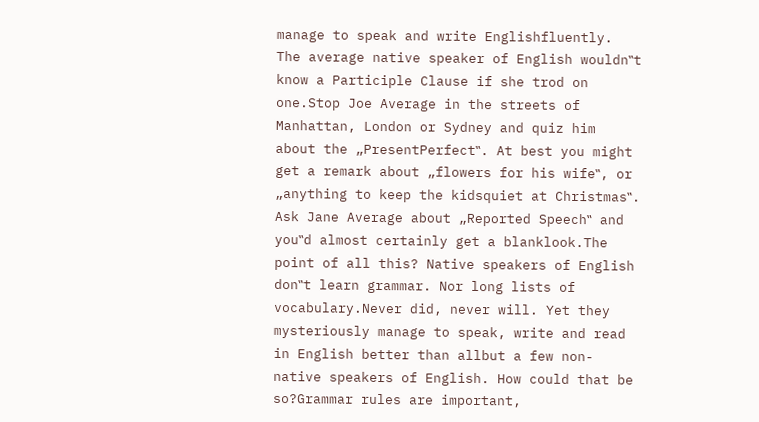manage to speak and write Englishfluently. The average native speaker of English wouldn‟t know a Participle Clause if she trod on one.Stop Joe Average in the streets of Manhattan, London or Sydney and quiz him about the „PresentPerfect‟. At best you might get a remark about „flowers for his wife‟, or „anything to keep the kidsquiet at Christmas‟. Ask Jane Average about „Reported Speech‟ and you‟d almost certainly get a blanklook.The point of all this? Native speakers of English don‟t learn grammar. Nor long lists of vocabulary.Never did, never will. Yet they mysteriously manage to speak, write and read in English better than allbut a few non-native speakers of English. How could that be so?Grammar rules are important,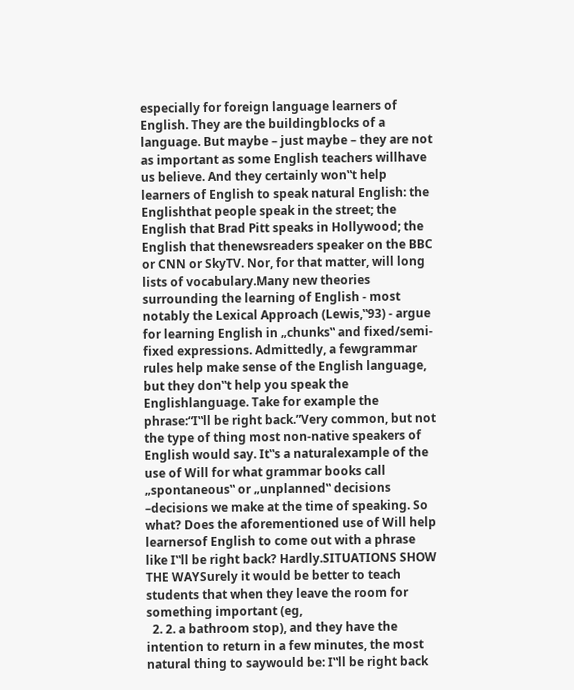especially for foreign language learners of English. They are the buildingblocks of a language. But maybe – just maybe – they are not as important as some English teachers willhave us believe. And they certainly won‟t help learners of English to speak natural English: the Englishthat people speak in the street; the English that Brad Pitt speaks in Hollywood; the English that thenewsreaders speaker on the BBC or CNN or SkyTV. Nor, for that matter, will long lists of vocabulary.Many new theories surrounding the learning of English - most notably the Lexical Approach (Lewis,‟93) - argue for learning English in „chunks‟ and fixed/semi-fixed expressions. Admittedly, a fewgrammar rules help make sense of the English language, but they don‟t help you speak the Englishlanguage. Take for example the phrase:“I‟ll be right back.”Very common, but not the type of thing most non-native speakers of English would say. It‟s a naturalexample of the use of Will for what grammar books call „spontaneous‟ or „unplanned‟ decisions –decisions we make at the time of speaking. So what? Does the aforementioned use of Will help learnersof English to come out with a phrase like I‟ll be right back? Hardly.SITUATIONS SHOW THE WAYSurely it would be better to teach students that when they leave the room for something important (eg,
  2. 2. a bathroom stop), and they have the intention to return in a few minutes, the most natural thing to saywould be: I‟ll be right back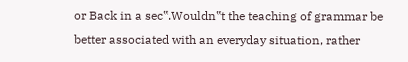or Back in a sec‟.Wouldn‟t the teaching of grammar be better associated with an everyday situation, rather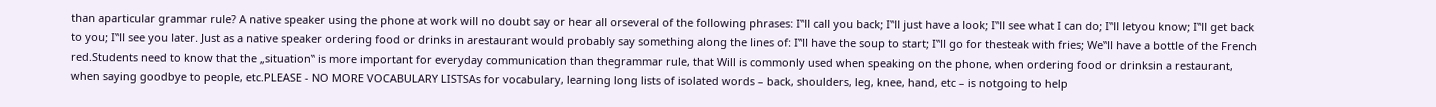than aparticular grammar rule? A native speaker using the phone at work will no doubt say or hear all orseveral of the following phrases: I‟ll call you back; I‟ll just have a look; I‟ll see what I can do; I‟ll letyou know; I‟ll get back to you; I‟ll see you later. Just as a native speaker ordering food or drinks in arestaurant would probably say something along the lines of: I‟ll have the soup to start; I‟ll go for thesteak with fries; We‟ll have a bottle of the French red.Students need to know that the „situation‟ is more important for everyday communication than thegrammar rule, that Will is commonly used when speaking on the phone, when ordering food or drinksin a restaurant, when saying goodbye to people, etc.PLEASE - NO MORE VOCABULARY LISTSAs for vocabulary, learning long lists of isolated words – back, shoulders, leg, knee, hand, etc – is notgoing to help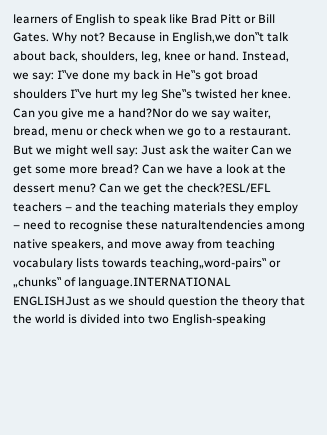learners of English to speak like Brad Pitt or Bill Gates. Why not? Because in English,we don‟t talk about back, shoulders, leg, knee or hand. Instead, we say: I‟ve done my back in He‟s got broad shoulders I‟ve hurt my leg She‟s twisted her knee. Can you give me a hand?Nor do we say waiter, bread, menu or check when we go to a restaurant. But we might well say: Just ask the waiter Can we get some more bread? Can we have a look at the dessert menu? Can we get the check?ESL/EFL teachers – and the teaching materials they employ – need to recognise these naturaltendencies among native speakers, and move away from teaching vocabulary lists towards teaching„word-pairs‟ or „chunks‟ of language.INTERNATIONAL ENGLISHJust as we should question the theory that the world is divided into two English-speaking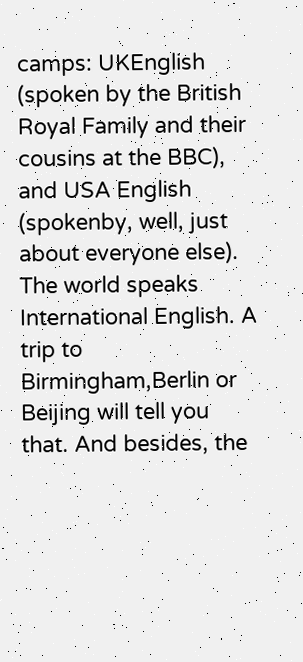camps: UKEnglish (spoken by the British Royal Family and their cousins at the BBC), and USA English (spokenby, well, just about everyone else). The world speaks International English. A trip to Birmingham,Berlin or Beijing will tell you that. And besides, the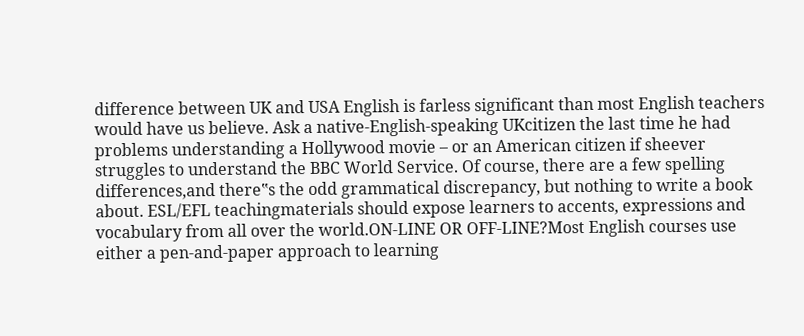difference between UK and USA English is farless significant than most English teachers would have us believe. Ask a native-English-speaking UKcitizen the last time he had problems understanding a Hollywood movie – or an American citizen if sheever struggles to understand the BBC World Service. Of course, there are a few spelling differences,and there‟s the odd grammatical discrepancy, but nothing to write a book about. ESL/EFL teachingmaterials should expose learners to accents, expressions and vocabulary from all over the world.ON-LINE OR OFF-LINE?Most English courses use either a pen-and-paper approach to learning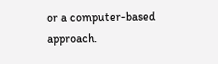or a computer-based approach.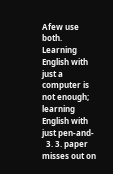Afew use both. Learning English with just a computer is not enough; learning English with just pen-and-
  3. 3. paper misses out on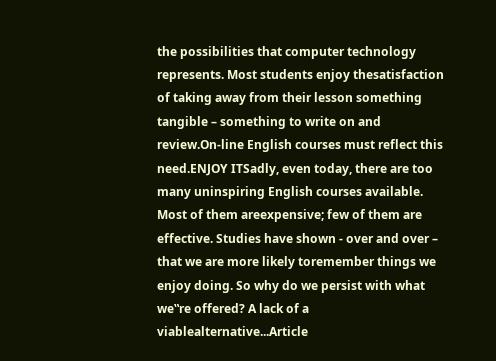the possibilities that computer technology represents. Most students enjoy thesatisfaction of taking away from their lesson something tangible – something to write on and review.On-line English courses must reflect this need.ENJOY ITSadly, even today, there are too many uninspiring English courses available. Most of them areexpensive; few of them are effective. Studies have shown - over and over – that we are more likely toremember things we enjoy doing. So why do we persist with what we‟re offered? A lack of a viablealternative...Article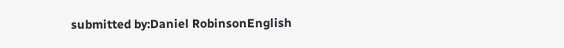submitted by:Daniel RobinsonEnglish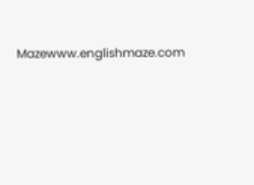Mazewww.englishmaze.com